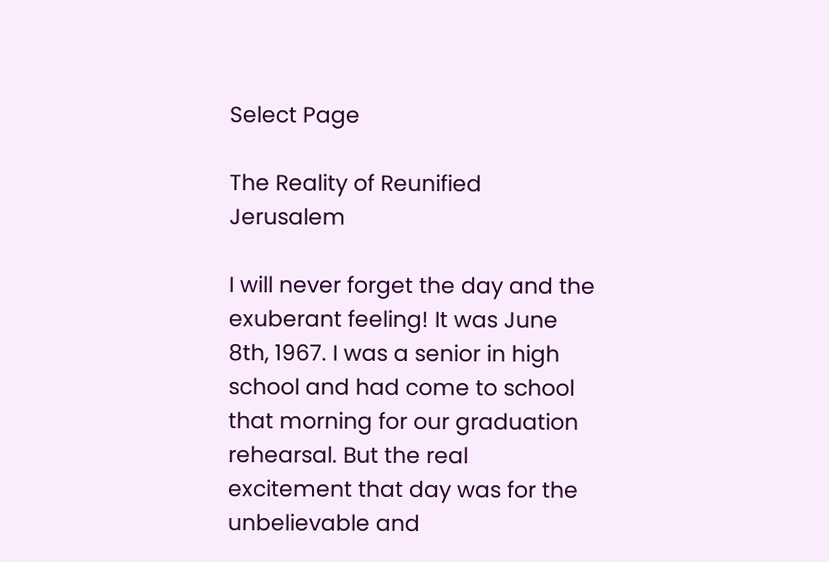Select Page

The Reality of Reunified Jerusalem

I will never forget the day and the exuberant feeling! It was June 8th, 1967. I was a senior in high school and had come to school that morning for our graduation rehearsal. But the real excitement that day was for the unbelievable and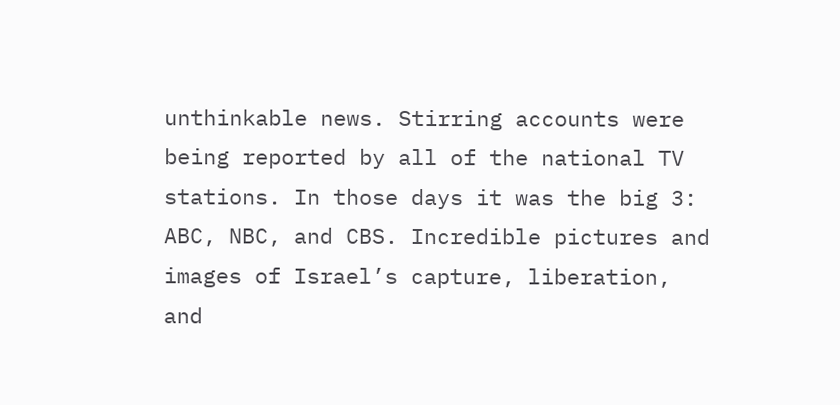unthinkable news. Stirring accounts were being reported by all of the national TV stations. In those days it was the big 3: ABC, NBC, and CBS. Incredible pictures and images of Israel’s capture, liberation, and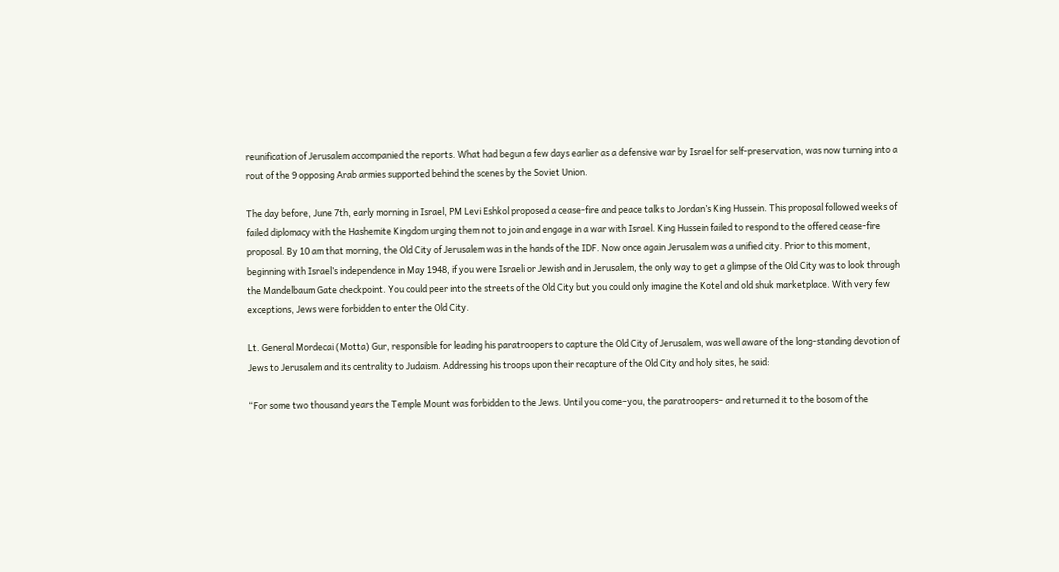reunification of Jerusalem accompanied the reports. What had begun a few days earlier as a defensive war by Israel for self-preservation, was now turning into a rout of the 9 opposing Arab armies supported behind the scenes by the Soviet Union.

The day before, June 7th, early morning in Israel, PM Levi Eshkol proposed a cease-fire and peace talks to Jordan’s King Hussein. This proposal followed weeks of failed diplomacy with the Hashemite Kingdom urging them not to join and engage in a war with Israel. King Hussein failed to respond to the offered cease-fire proposal. By 10 am that morning, the Old City of Jerusalem was in the hands of the IDF. Now once again Jerusalem was a unified city. Prior to this moment, beginning with Israel’s independence in May 1948, if you were Israeli or Jewish and in Jerusalem, the only way to get a glimpse of the Old City was to look through the Mandelbaum Gate checkpoint. You could peer into the streets of the Old City but you could only imagine the Kotel and old shuk marketplace. With very few exceptions, Jews were forbidden to enter the Old City.

Lt. General Mordecai (Motta) Gur, responsible for leading his paratroopers to capture the Old City of Jerusalem, was well aware of the long-standing devotion of Jews to Jerusalem and its centrality to Judaism. Addressing his troops upon their recapture of the Old City and holy sites, he said:

“For some two thousand years the Temple Mount was forbidden to the Jews. Until you come–you, the paratroopers– and returned it to the bosom of the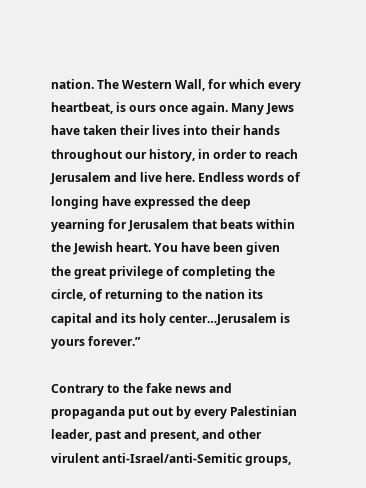nation. The Western Wall, for which every heartbeat, is ours once again. Many Jews have taken their lives into their hands throughout our history, in order to reach Jerusalem and live here. Endless words of longing have expressed the deep yearning for Jerusalem that beats within the Jewish heart. You have been given the great privilege of completing the circle, of returning to the nation its capital and its holy center…Jerusalem is yours forever.”

Contrary to the fake news and propaganda put out by every Palestinian leader, past and present, and other virulent anti-Israel/anti-Semitic groups,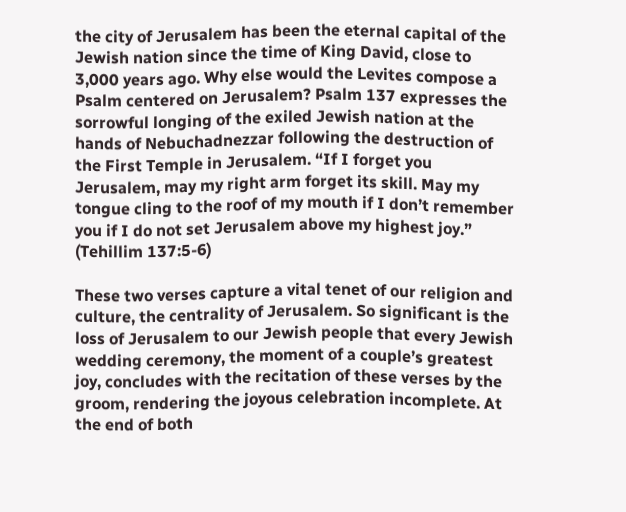the city of Jerusalem has been the eternal capital of the Jewish nation since the time of King David, close to 3,000 years ago. Why else would the Levites compose a Psalm centered on Jerusalem? Psalm 137 expresses the sorrowful longing of the exiled Jewish nation at the hands of Nebuchadnezzar following the destruction of the First Temple in Jerusalem. “If I forget you Jerusalem, may my right arm forget its skill. May my tongue cling to the roof of my mouth if I don’t remember you if I do not set Jerusalem above my highest joy.” (Tehillim 137:5-6)

These two verses capture a vital tenet of our religion and culture, the centrality of Jerusalem. So significant is the loss of Jerusalem to our Jewish people that every Jewish wedding ceremony, the moment of a couple’s greatest joy, concludes with the recitation of these verses by the groom, rendering the joyous celebration incomplete. At the end of both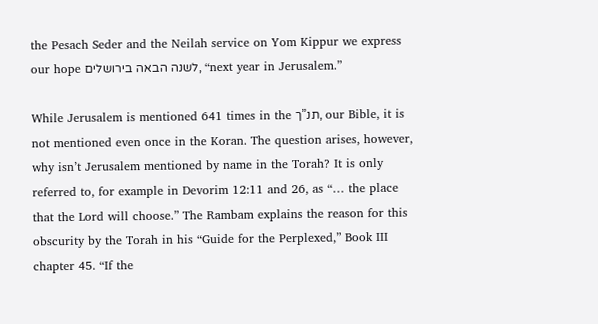the Pesach Seder and the Neilah service on Yom Kippur we express our hope לשנה הבאה בירושלים, “next year in Jerusalem.”

While Jerusalem is mentioned 641 times in the תנ”ך, our Bible, it is not mentioned even once in the Koran. The question arises, however, why isn’t Jerusalem mentioned by name in the Torah? It is only referred to, for example in Devorim 12:11 and 26, as “… the place that the Lord will choose.” The Rambam explains the reason for this obscurity by the Torah in his “Guide for the Perplexed,” Book III chapter 45. “If the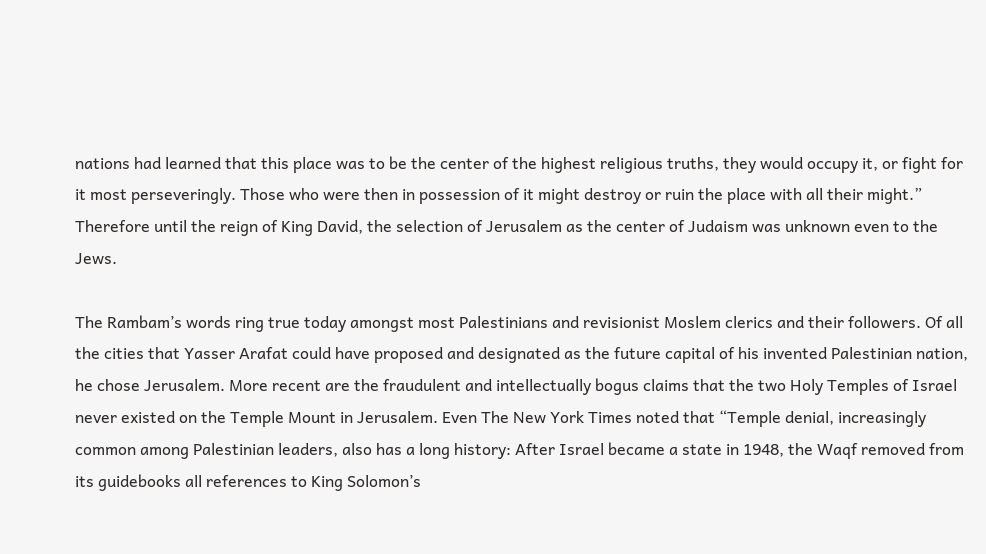nations had learned that this place was to be the center of the highest religious truths, they would occupy it, or fight for it most perseveringly. Those who were then in possession of it might destroy or ruin the place with all their might.” Therefore until the reign of King David, the selection of Jerusalem as the center of Judaism was unknown even to the Jews.

The Rambam’s words ring true today amongst most Palestinians and revisionist Moslem clerics and their followers. Of all the cities that Yasser Arafat could have proposed and designated as the future capital of his invented Palestinian nation, he chose Jerusalem. More recent are the fraudulent and intellectually bogus claims that the two Holy Temples of Israel never existed on the Temple Mount in Jerusalem. Even The New York Times noted that “Temple denial, increasingly common among Palestinian leaders, also has a long history: After Israel became a state in 1948, the Waqf removed from its guidebooks all references to King Solomon’s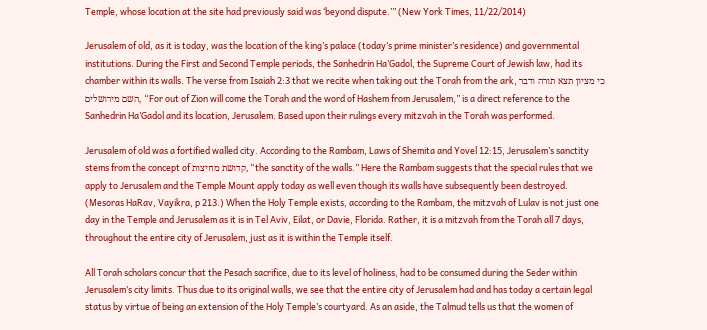Temple, whose location at the site had previously said was ‘beyond dispute.’” (New York Times, 11/22/2014)

Jerusalem of old, as it is today, was the location of the king’s palace (today’s prime minister’s residence) and governmental institutions. During the First and Second Temple periods, the Sanhedrin Ha’Gadol, the Supreme Court of Jewish law, had its chamber within its walls. The verse from Isaiah 2:3 that we recite when taking out the Torah from the ark, כי מציון תצא תורה ודבר השם מירושלים, “For out of Zion will come the Torah and the word of Hashem from Jerusalem,” is a direct reference to the Sanhedrin Ha’Gadol and its location, Jerusalem. Based upon their rulings every mitzvah in the Torah was performed.

Jerusalem of old was a fortified walled city. According to the Rambam, Laws of Shemita and Yovel 12:15, Jerusalem’s sanctity stems from the concept of קדושת מחיצות, “the sanctity of the walls.” Here the Rambam suggests that the special rules that we apply to Jerusalem and the Temple Mount apply today as well even though its walls have subsequently been destroyed. (Mesoras HaRav, Vayikra, p 213.) When the Holy Temple exists, according to the Rambam, the mitzvah of Lulav is not just one day in the Temple and Jerusalem as it is in Tel Aviv, Eilat, or Davie, Florida. Rather, it is a mitzvah from the Torah all 7 days, throughout the entire city of Jerusalem, just as it is within the Temple itself.

All Torah scholars concur that the Pesach sacrifice, due to its level of holiness, had to be consumed during the Seder within Jerusalem’s city limits. Thus due to its original walls, we see that the entire city of Jerusalem had and has today a certain legal status by virtue of being an extension of the Holy Temple’s courtyard. As an aside, the Talmud tells us that the women of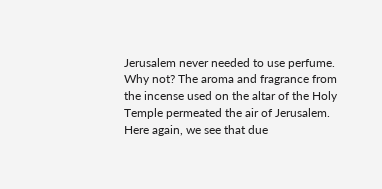Jerusalem never needed to use perfume. Why not? The aroma and fragrance from the incense used on the altar of the Holy Temple permeated the air of Jerusalem. Here again, we see that due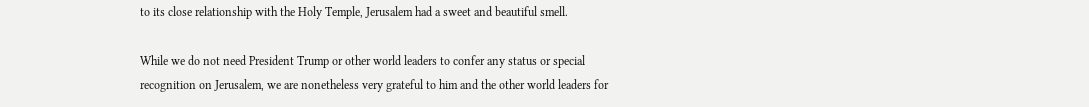to its close relationship with the Holy Temple, Jerusalem had a sweet and beautiful smell.

While we do not need President Trump or other world leaders to confer any status or special recognition on Jerusalem, we are nonetheless very grateful to him and the other world leaders for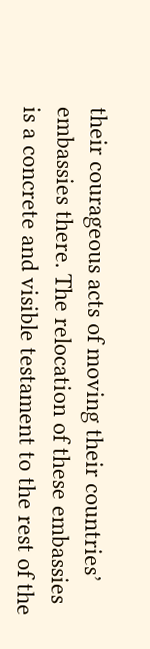their courageous acts of moving their countries’ embassies there. The relocation of these embassies is a concrete and visible testament to the rest of the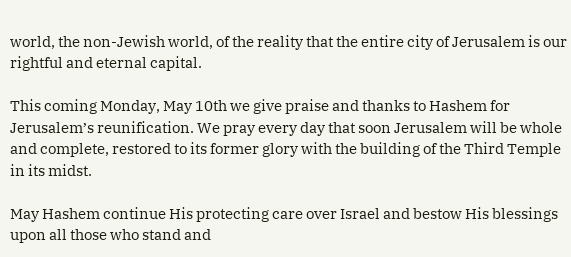world, the non-Jewish world, of the reality that the entire city of Jerusalem is our rightful and eternal capital.

This coming Monday, May 10th we give praise and thanks to Hashem for Jerusalem’s reunification. We pray every day that soon Jerusalem will be whole and complete, restored to its former glory with the building of the Third Temple in its midst.

May Hashem continue His protecting care over Israel and bestow His blessings upon all those who stand and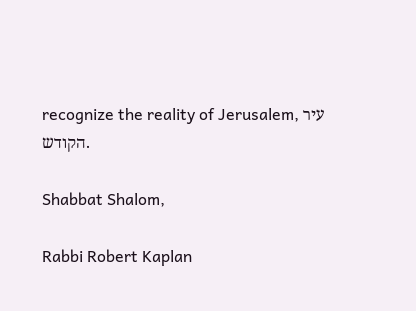recognize the reality of Jerusalem, עיר הקודש.

Shabbat Shalom,

Rabbi Robert Kaplan